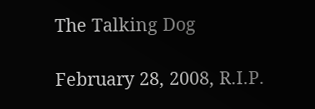The Talking Dog

February 28, 2008, R.I.P.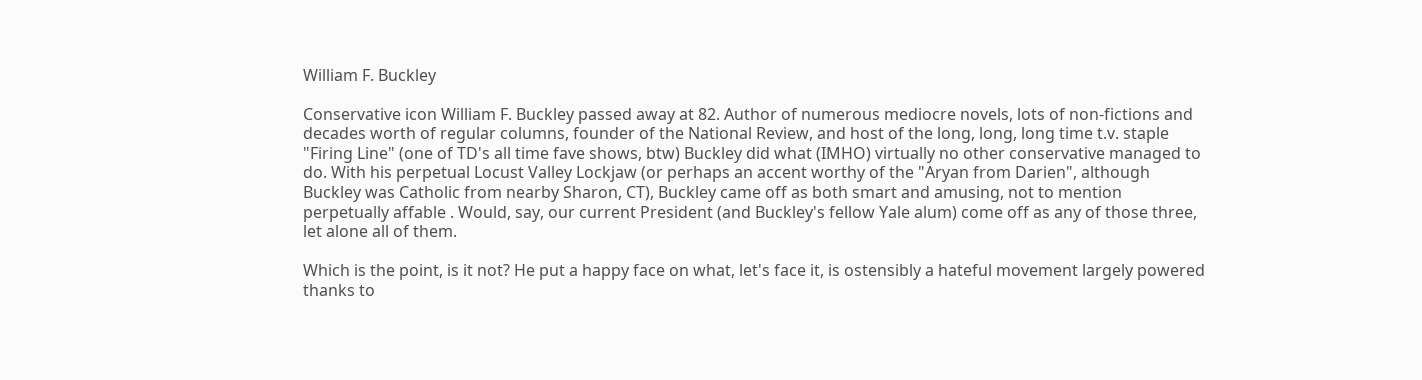William F. Buckley

Conservative icon William F. Buckley passed away at 82. Author of numerous mediocre novels, lots of non-fictions and decades worth of regular columns, founder of the National Review, and host of the long, long, long time t.v. staple "Firing Line" (one of TD's all time fave shows, btw) Buckley did what (IMHO) virtually no other conservative managed to do. With his perpetual Locust Valley Lockjaw (or perhaps an accent worthy of the "Aryan from Darien", although Buckley was Catholic from nearby Sharon, CT), Buckley came off as both smart and amusing, not to mention perpetually affable . Would, say, our current President (and Buckley's fellow Yale alum) come off as any of those three, let alone all of them.

Which is the point, is it not? He put a happy face on what, let's face it, is ostensibly a hateful movement largely powered thanks to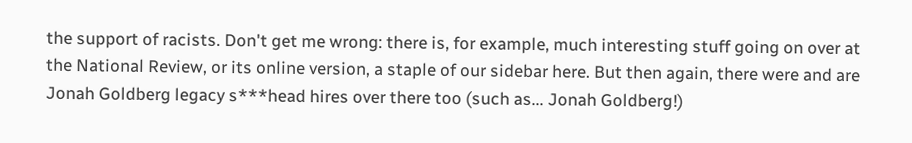the support of racists. Don't get me wrong: there is, for example, much interesting stuff going on over at the National Review, or its online version, a staple of our sidebar here. But then again, there were and are Jonah Goldberg legacy s***head hires over there too (such as... Jonah Goldberg!)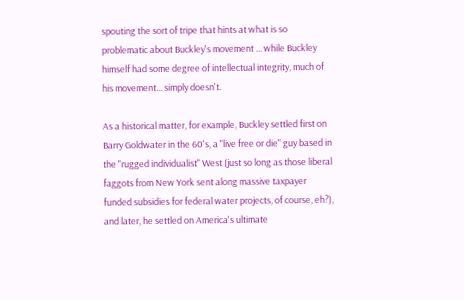spouting the sort of tripe that hints at what is so problematic about Buckley's movement ... while Buckley himself had some degree of intellectual integrity, much of his movement... simply doesn't.

As a historical matter, for example, Buckley settled first on Barry Goldwater in the 60's, a "live free or die" guy based in the "rugged individualist" West (just so long as those liberal faggots from New York sent along massive taxpayer funded subsidies for federal water projects, of course, eh?), and later, he settled on America's ultimate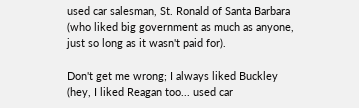used car salesman, St. Ronald of Santa Barbara (who liked big government as much as anyone, just so long as it wasn't paid for).

Don't get me wrong; I always liked Buckley (hey, I liked Reagan too... used car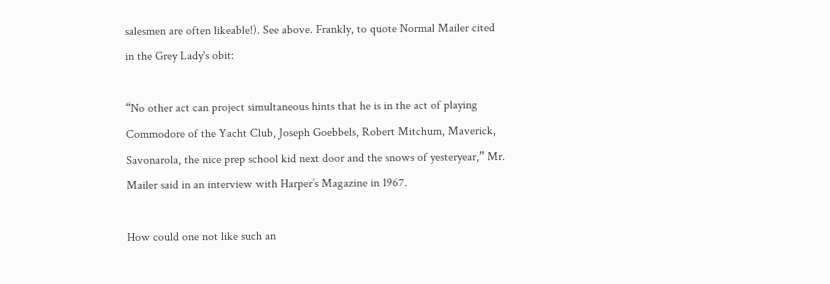salesmen are often likeable!). See above. Frankly, to quote Normal Mailer cited in the Grey Lady's obit:

“No other act can project simultaneous hints that he is in the act of playing Commodore of the Yacht Club, Joseph Goebbels, Robert Mitchum, Maverick, Savonarola, the nice prep school kid next door and the snows of yesteryear,” Mr. Mailer said in an interview with Harper’s Magazine in 1967.

How could one not like such an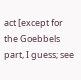act [except for the Goebbels part, I guess; see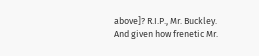above]? R.I.P., Mr. Buckley. And given how frenetic Mr.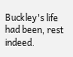Buckley's life had been, rest indeed.